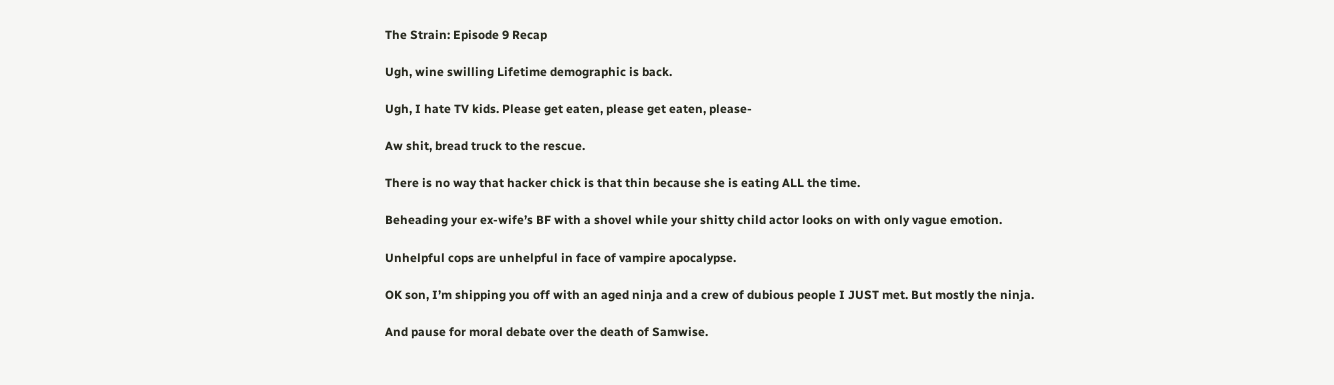The Strain: Episode 9 Recap

Ugh, wine swilling Lifetime demographic is back.

Ugh, I hate TV kids. Please get eaten, please get eaten, please-

Aw shit, bread truck to the rescue.

There is no way that hacker chick is that thin because she is eating ALL the time.

Beheading your ex-wife’s BF with a shovel while your shitty child actor looks on with only vague emotion.

Unhelpful cops are unhelpful in face of vampire apocalypse.

OK son, I’m shipping you off with an aged ninja and a crew of dubious people I JUST met. But mostly the ninja.

And pause for moral debate over the death of Samwise.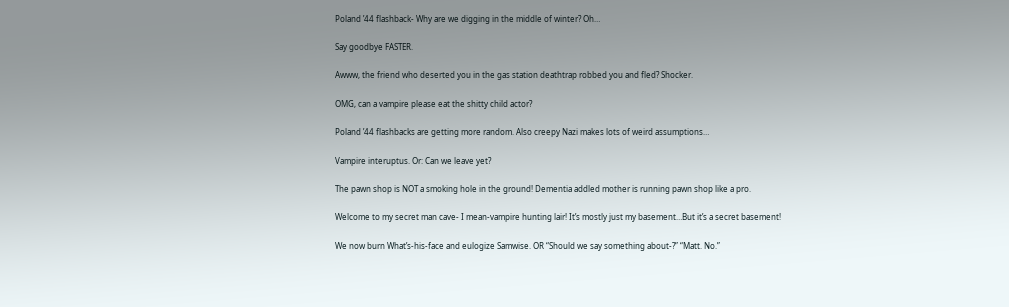Poland ’44 flashback- Why are we digging in the middle of winter? Oh…

Say goodbye FASTER.

Awww, the friend who deserted you in the gas station deathtrap robbed you and fled? Shocker.

OMG, can a vampire please eat the shitty child actor?

Poland ’44 flashbacks are getting more random. Also creepy Nazi makes lots of weird assumptions…

Vampire interuptus. Or: Can we leave yet?

The pawn shop is NOT a smoking hole in the ground! Dementia addled mother is running pawn shop like a pro.

Welcome to my secret man cave- I mean-vampire hunting lair! It’s mostly just my basement…But it’s a secret basement!

We now burn What’s-his-face and eulogize Samwise. OR “Should we say something about-?” “Matt. No.”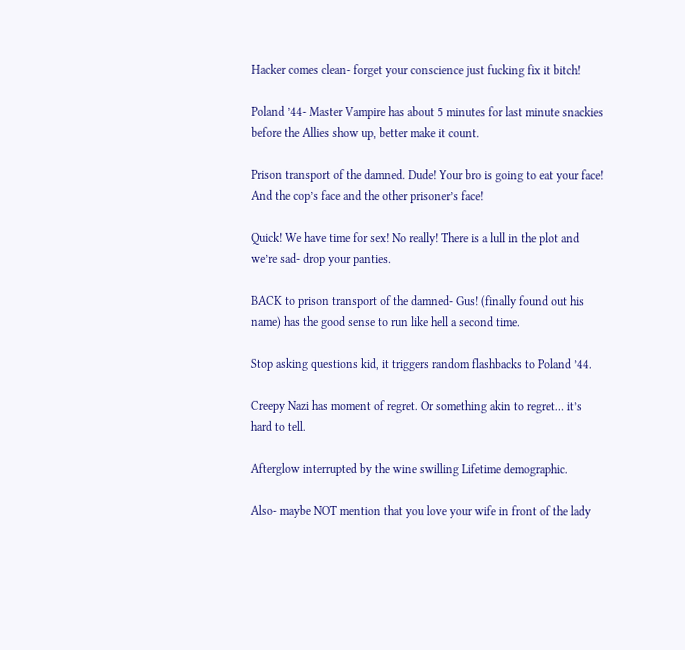Hacker comes clean- forget your conscience just fucking fix it bitch!

Poland ’44- Master Vampire has about 5 minutes for last minute snackies before the Allies show up, better make it count.

Prison transport of the damned. Dude! Your bro is going to eat your face! And the cop’s face and the other prisoner’s face!

Quick! We have time for sex! No really! There is a lull in the plot and we’re sad- drop your panties.

BACK to prison transport of the damned- Gus! (finally found out his name) has the good sense to run like hell a second time.

Stop asking questions kid, it triggers random flashbacks to Poland ’44.

Creepy Nazi has moment of regret. Or something akin to regret… it’s hard to tell.

Afterglow interrupted by the wine swilling Lifetime demographic.

Also- maybe NOT mention that you love your wife in front of the lady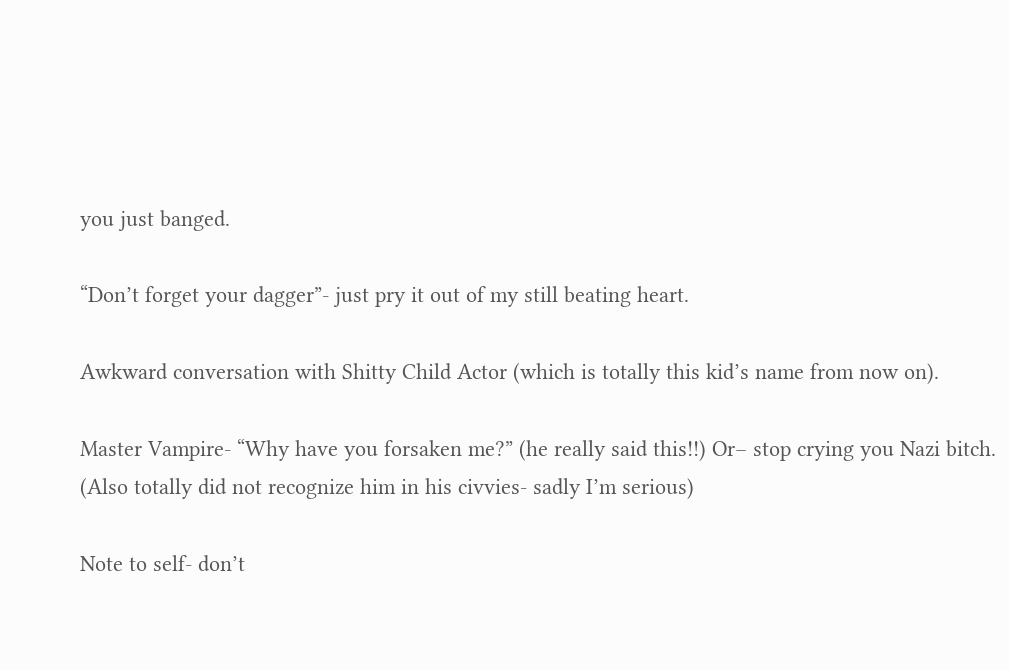you just banged.

“Don’t forget your dagger”- just pry it out of my still beating heart.

Awkward conversation with Shitty Child Actor (which is totally this kid’s name from now on).

Master Vampire- “Why have you forsaken me?” (he really said this!!) Or– stop crying you Nazi bitch. (Also totally did not recognize him in his civvies- sadly I’m serious)

Note to self- don’t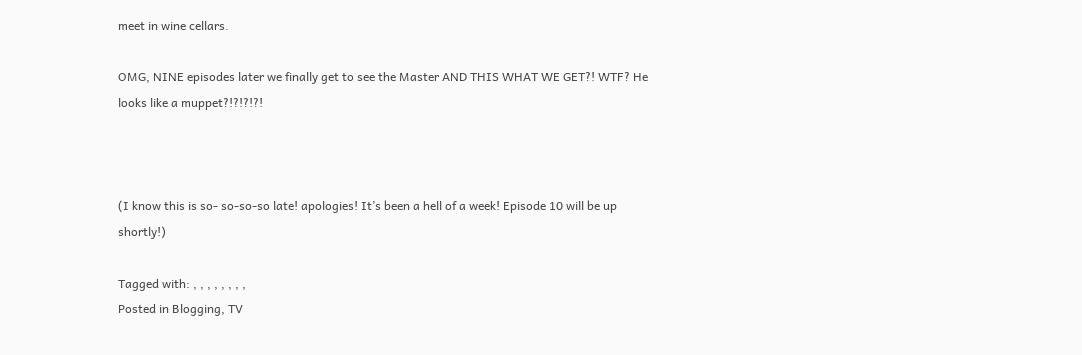meet in wine cellars.

OMG, NINE episodes later we finally get to see the Master AND THIS WHAT WE GET?! WTF? He looks like a muppet?!?!?!?!



(I know this is so- so-so-so late! apologies! It’s been a hell of a week! Episode 10 will be up shortly!)

Tagged with: , , , , , , , ,
Posted in Blogging, TV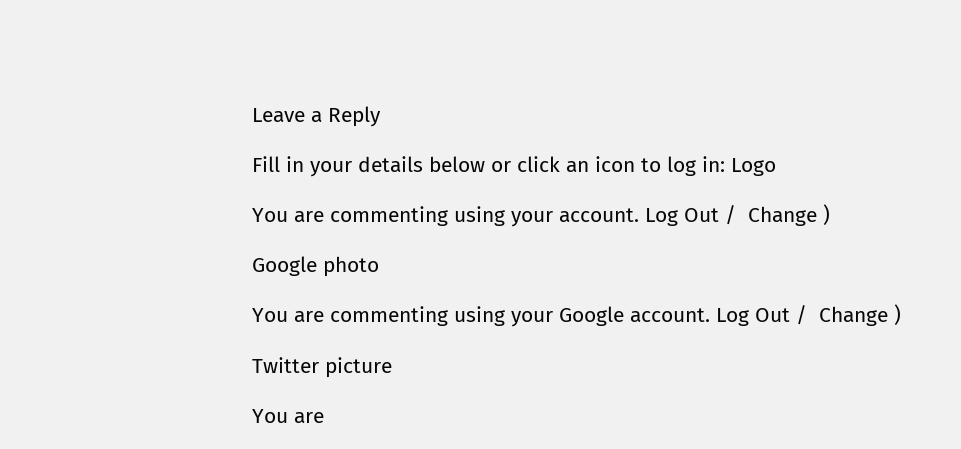Leave a Reply

Fill in your details below or click an icon to log in: Logo

You are commenting using your account. Log Out /  Change )

Google photo

You are commenting using your Google account. Log Out /  Change )

Twitter picture

You are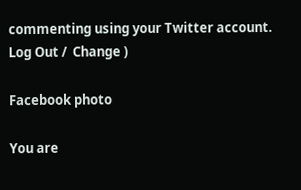commenting using your Twitter account. Log Out /  Change )

Facebook photo

You are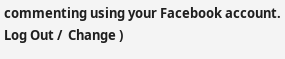commenting using your Facebook account. Log Out /  Change )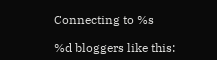Connecting to %s

%d bloggers like this: